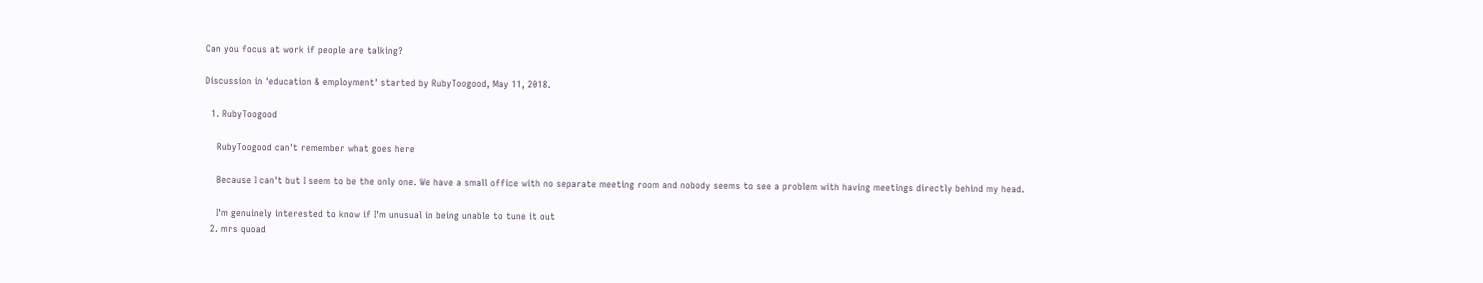Can you focus at work if people are talking?

Discussion in 'education & employment' started by RubyToogood, May 11, 2018.

  1. RubyToogood

    RubyToogood can't remember what goes here

    Because I can't but I seem to be the only one. We have a small office with no separate meeting room and nobody seems to see a problem with having meetings directly behind my head.

    I'm genuinely interested to know if I'm unusual in being unable to tune it out
  2. mrs quoad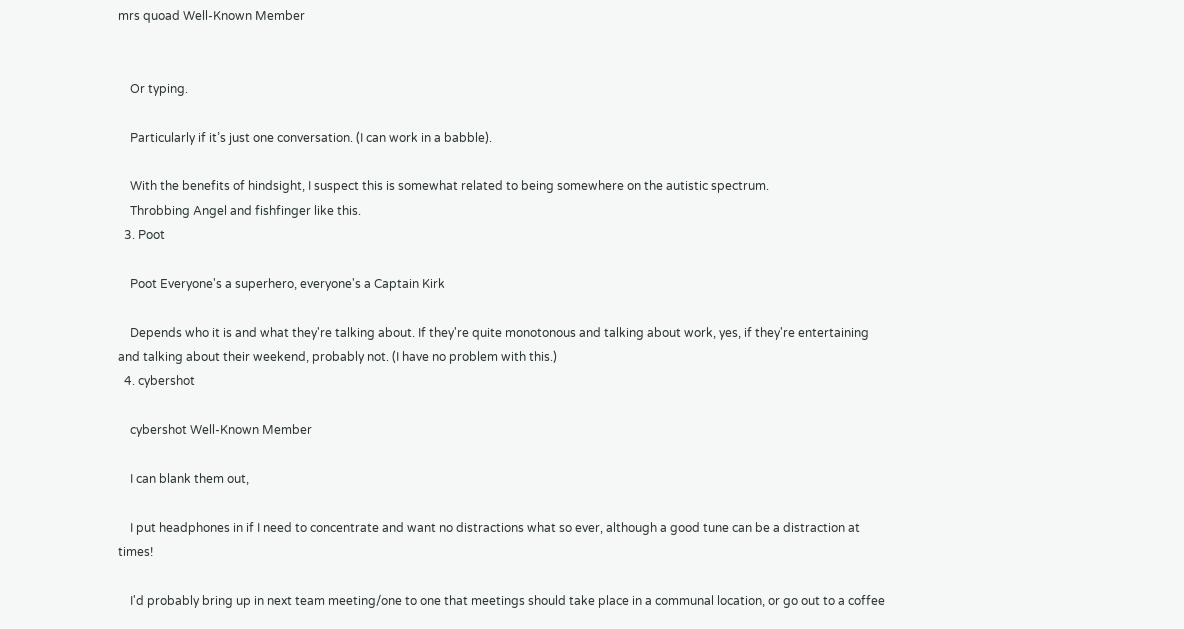mrs quoad Well-Known Member


    Or typing.

    Particularly if it’s just one conversation. (I can work in a babble).

    With the benefits of hindsight, I suspect this is somewhat related to being somewhere on the autistic spectrum.
    Throbbing Angel and fishfinger like this.
  3. Poot

    Poot Everyone's a superhero, everyone's a Captain Kirk

    Depends who it is and what they're talking about. If they're quite monotonous and talking about work, yes, if they're entertaining and talking about their weekend, probably not. (I have no problem with this.)
  4. cybershot

    cybershot Well-Known Member

    I can blank them out,

    I put headphones in if I need to concentrate and want no distractions what so ever, although a good tune can be a distraction at times!

    I'd probably bring up in next team meeting/one to one that meetings should take place in a communal location, or go out to a coffee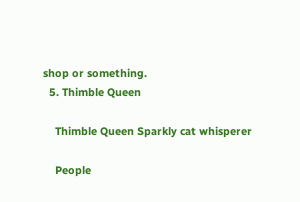shop or something.
  5. Thimble Queen

    Thimble Queen Sparkly cat whisperer

    People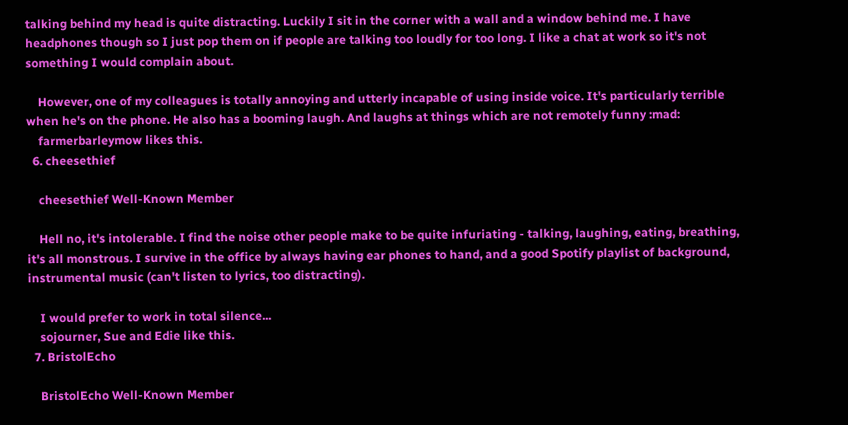talking behind my head is quite distracting. Luckily I sit in the corner with a wall and a window behind me. I have headphones though so I just pop them on if people are talking too loudly for too long. I like a chat at work so it's not something I would complain about.

    However, one of my colleagues is totally annoying and utterly incapable of using inside voice. It's particularly terrible when he's on the phone. He also has a booming laugh. And laughs at things which are not remotely funny :mad:
    farmerbarleymow likes this.
  6. cheesethief

    cheesethief Well-Known Member

    Hell no, it's intolerable. I find the noise other people make to be quite infuriating - talking, laughing, eating, breathing, it's all monstrous. I survive in the office by always having ear phones to hand, and a good Spotify playlist of background, instrumental music (can't listen to lyrics, too distracting).

    I would prefer to work in total silence...
    sojourner, Sue and Edie like this.
  7. BristolEcho

    BristolEcho Well-Known Member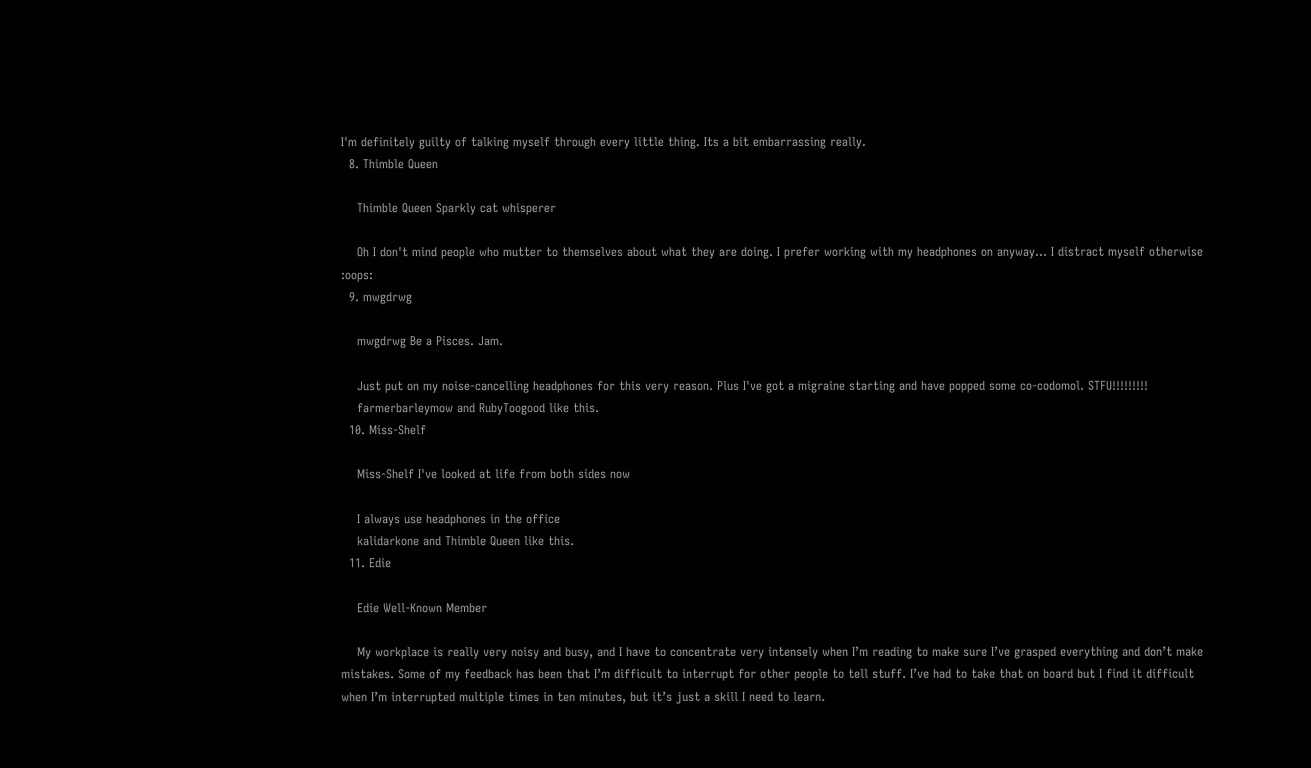I'm definitely guilty of talking myself through every little thing. Its a bit embarrassing really.
  8. Thimble Queen

    Thimble Queen Sparkly cat whisperer

    Oh I don't mind people who mutter to themselves about what they are doing. I prefer working with my headphones on anyway... I distract myself otherwise :oops:
  9. mwgdrwg

    mwgdrwg Be a Pisces. Jam.

    Just put on my noise-cancelling headphones for this very reason. Plus I've got a migraine starting and have popped some co-codomol. STFU!!!!!!!!!
    farmerbarleymow and RubyToogood like this.
  10. Miss-Shelf

    Miss-Shelf I've looked at life from both sides now

    I always use headphones in the office
    kalidarkone and Thimble Queen like this.
  11. Edie

    Edie Well-Known Member

    My workplace is really very noisy and busy, and I have to concentrate very intensely when I’m reading to make sure I’ve grasped everything and don’t make mistakes. Some of my feedback has been that I’m difficult to interrupt for other people to tell stuff. I’ve had to take that on board but I find it difficult when I’m interrupted multiple times in ten minutes, but it’s just a skill I need to learn.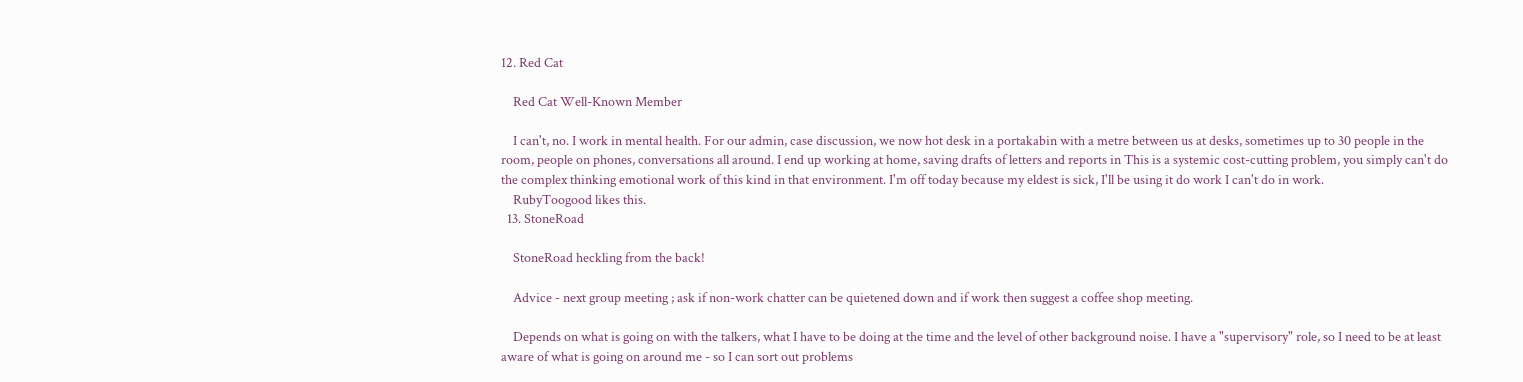12. Red Cat

    Red Cat Well-Known Member

    I can't, no. I work in mental health. For our admin, case discussion, we now hot desk in a portakabin with a metre between us at desks, sometimes up to 30 people in the room, people on phones, conversations all around. I end up working at home, saving drafts of letters and reports in This is a systemic cost-cutting problem, you simply can't do the complex thinking emotional work of this kind in that environment. I'm off today because my eldest is sick, I'll be using it do work I can't do in work.
    RubyToogood likes this.
  13. StoneRoad

    StoneRoad heckling from the back!

    Advice - next group meeting ; ask if non-work chatter can be quietened down and if work then suggest a coffee shop meeting.

    Depends on what is going on with the talkers, what I have to be doing at the time and the level of other background noise. I have a "supervisory" role, so I need to be at least aware of what is going on around me - so I can sort out problems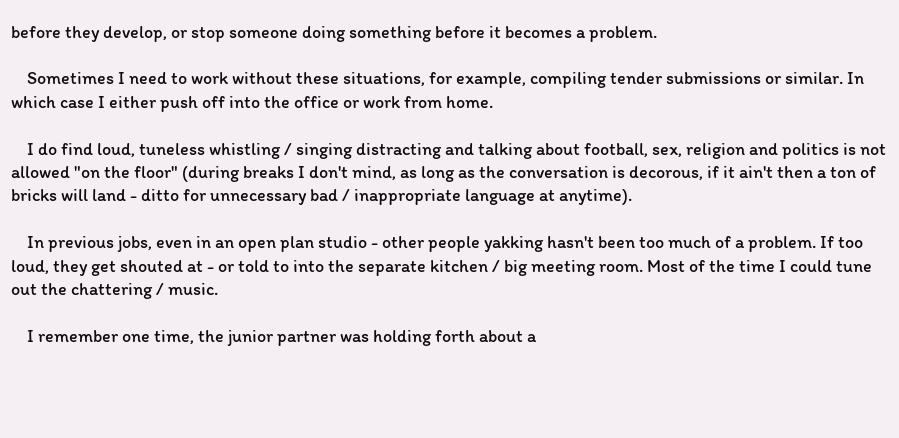before they develop, or stop someone doing something before it becomes a problem.

    Sometimes I need to work without these situations, for example, compiling tender submissions or similar. In which case I either push off into the office or work from home.

    I do find loud, tuneless whistling / singing distracting and talking about football, sex, religion and politics is not allowed "on the floor" (during breaks I don't mind, as long as the conversation is decorous, if it ain't then a ton of bricks will land - ditto for unnecessary bad / inappropriate language at anytime).

    In previous jobs, even in an open plan studio - other people yakking hasn't been too much of a problem. If too loud, they get shouted at - or told to into the separate kitchen / big meeting room. Most of the time I could tune out the chattering / music.

    I remember one time, the junior partner was holding forth about a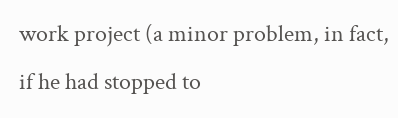work project (a minor problem, in fact, if he had stopped to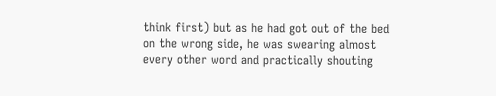think first) but as he had got out of the bed on the wrong side, he was swearing almost every other word and practically shouting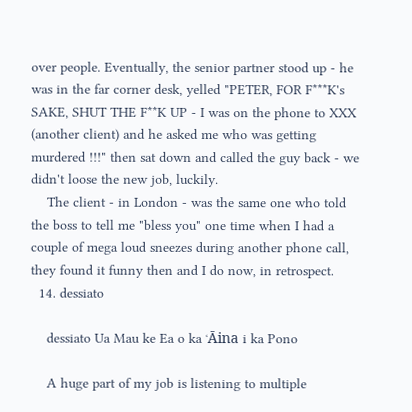over people. Eventually, the senior partner stood up - he was in the far corner desk, yelled "PETER, FOR F***K's SAKE, SHUT THE F**K UP - I was on the phone to XXX (another client) and he asked me who was getting murdered !!!" then sat down and called the guy back - we didn't loose the new job, luckily.
    The client - in London - was the same one who told the boss to tell me "bless you" one time when I had a couple of mega loud sneezes during another phone call, they found it funny then and I do now, in retrospect.
  14. dessiato

    dessiato Ua Mau ke Ea o ka ʻĀina i ka Pono

    A huge part of my job is listening to multiple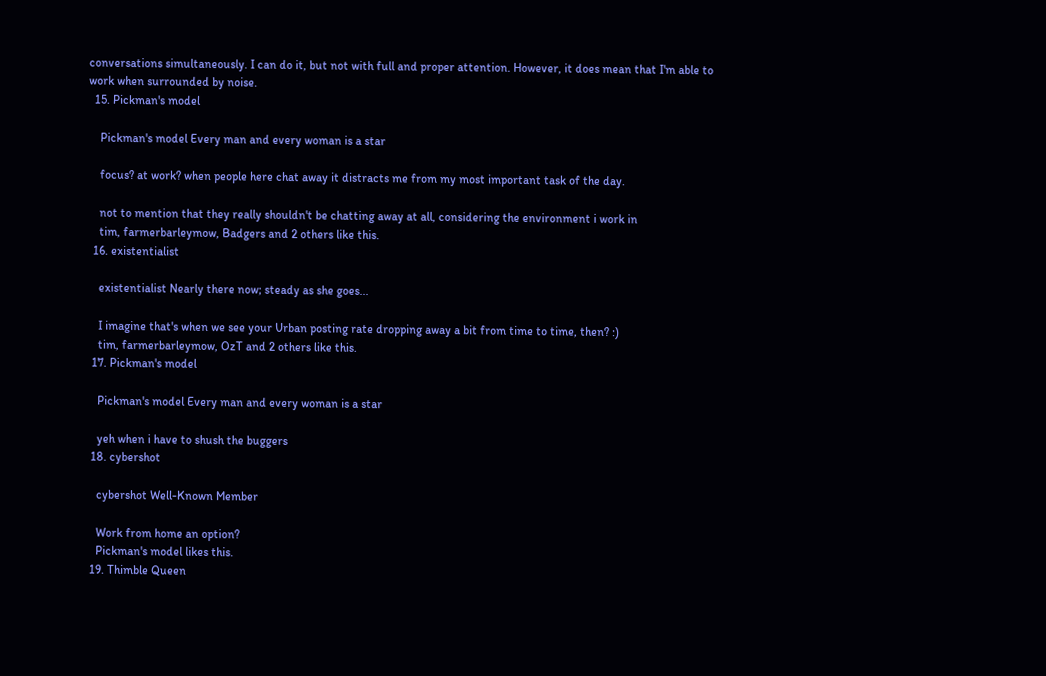conversations simultaneously. I can do it, but not with full and proper attention. However, it does mean that I'm able to work when surrounded by noise.
  15. Pickman's model

    Pickman's model Every man and every woman is a star

    focus? at work? when people here chat away it distracts me from my most important task of the day.

    not to mention that they really shouldn't be chatting away at all, considering the environment i work in
    tim, farmerbarleymow, Badgers and 2 others like this.
  16. existentialist

    existentialist Nearly there now; steady as she goes...

    I imagine that's when we see your Urban posting rate dropping away a bit from time to time, then? :)
    tim, farmerbarleymow, OzT and 2 others like this.
  17. Pickman's model

    Pickman's model Every man and every woman is a star

    yeh when i have to shush the buggers
  18. cybershot

    cybershot Well-Known Member

    Work from home an option?
    Pickman's model likes this.
  19. Thimble Queen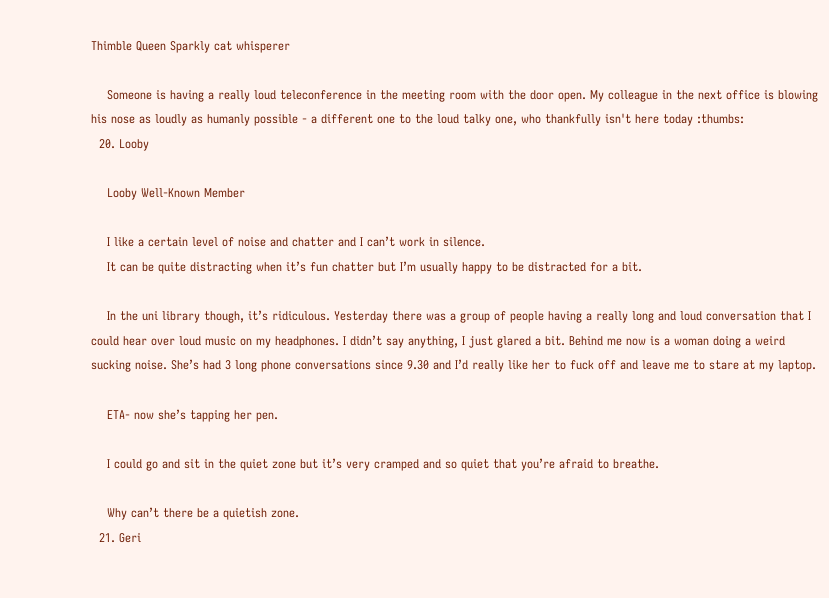Thimble Queen Sparkly cat whisperer

    Someone is having a really loud teleconference in the meeting room with the door open. My colleague in the next office is blowing his nose as loudly as humanly possible - a different one to the loud talky one, who thankfully isn't here today :thumbs:
  20. Looby

    Looby Well-Known Member

    I like a certain level of noise and chatter and I can’t work in silence.
    It can be quite distracting when it’s fun chatter but I’m usually happy to be distracted for a bit.

    In the uni library though, it’s ridiculous. Yesterday there was a group of people having a really long and loud conversation that I could hear over loud music on my headphones. I didn’t say anything, I just glared a bit. Behind me now is a woman doing a weird sucking noise. She’s had 3 long phone conversations since 9.30 and I’d really like her to fuck off and leave me to stare at my laptop.

    ETA- now she’s tapping her pen.

    I could go and sit in the quiet zone but it’s very cramped and so quiet that you’re afraid to breathe.

    Why can’t there be a quietish zone.
  21. Geri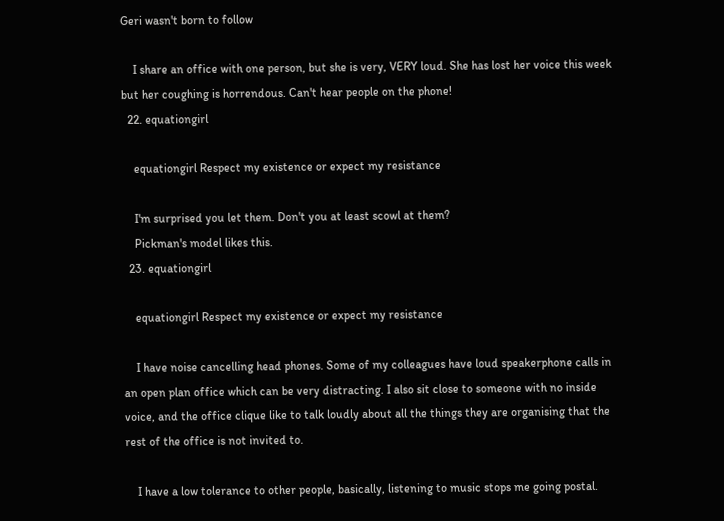Geri wasn't born to follow

    I share an office with one person, but she is very, VERY loud. She has lost her voice this week but her coughing is horrendous. Can't hear people on the phone!
  22. equationgirl

    equationgirl Respect my existence or expect my resistance

    I'm surprised you let them. Don't you at least scowl at them?
    Pickman's model likes this.
  23. equationgirl

    equationgirl Respect my existence or expect my resistance

    I have noise cancelling head phones. Some of my colleagues have loud speakerphone calls in an open plan office which can be very distracting. I also sit close to someone with no inside voice, and the office clique like to talk loudly about all the things they are organising that the rest of the office is not invited to.

    I have a low tolerance to other people, basically, listening to music stops me going postal.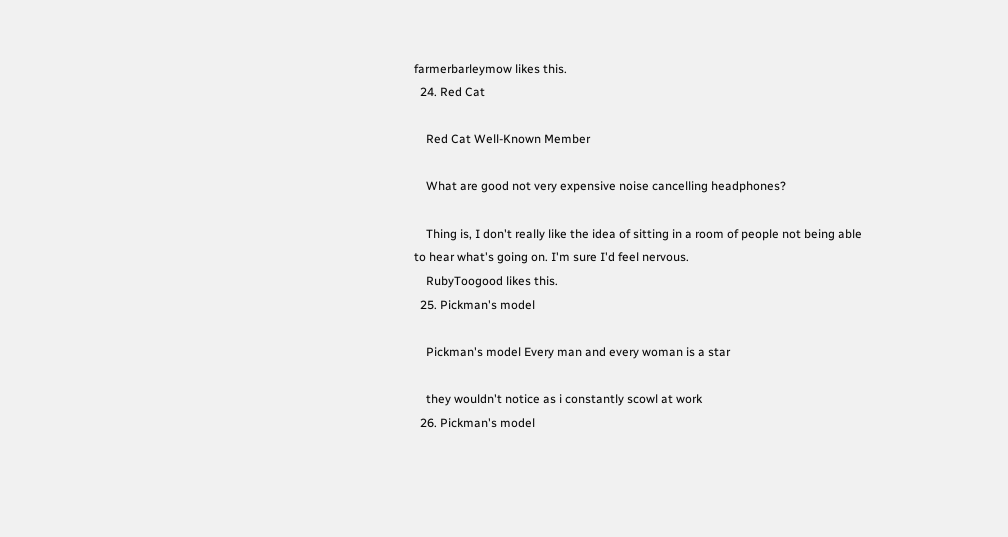farmerbarleymow likes this.
  24. Red Cat

    Red Cat Well-Known Member

    What are good not very expensive noise cancelling headphones?

    Thing is, I don't really like the idea of sitting in a room of people not being able to hear what's going on. I'm sure I'd feel nervous.
    RubyToogood likes this.
  25. Pickman's model

    Pickman's model Every man and every woman is a star

    they wouldn't notice as i constantly scowl at work
  26. Pickman's model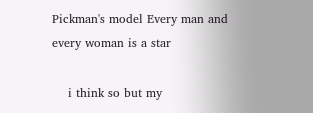Pickman's model Every man and every woman is a star

    i think so but my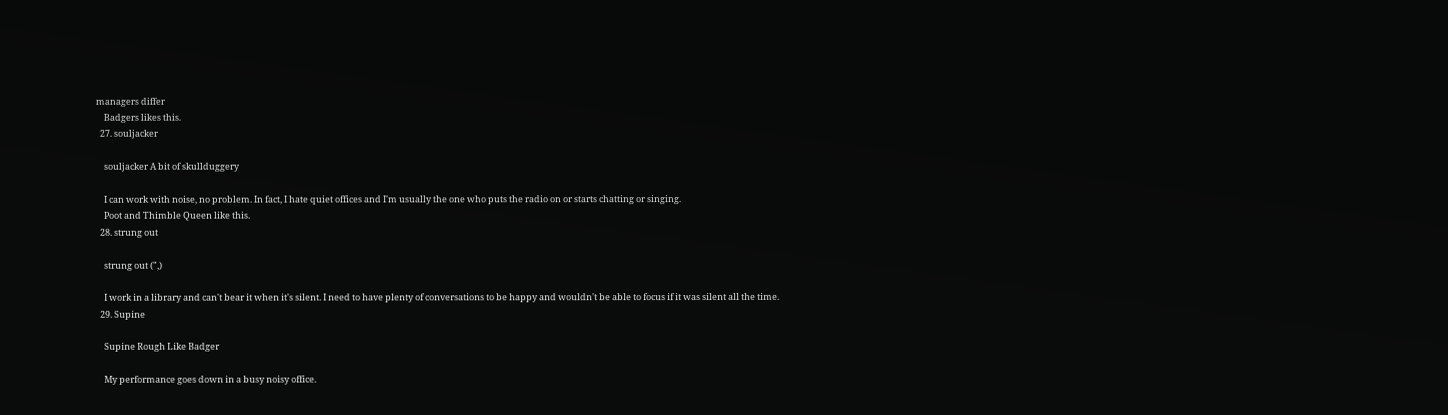managers differ
    Badgers likes this.
  27. souljacker

    souljacker A bit of skullduggery

    I can work with noise, no problem. In fact, I hate quiet offices and I'm usually the one who puts the radio on or starts chatting or singing.
    Poot and Thimble Queen like this.
  28. strung out

    strung out (",)

    I work in a library and can't bear it when it's silent. I need to have plenty of conversations to be happy and wouldn't be able to focus if it was silent all the time.
  29. Supine

    Supine Rough Like Badger

    My performance goes down in a busy noisy office.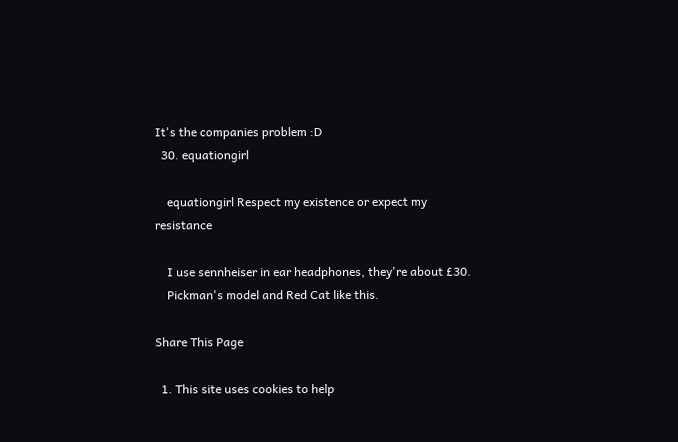It's the companies problem :D
  30. equationgirl

    equationgirl Respect my existence or expect my resistance

    I use sennheiser in ear headphones, they're about £30.
    Pickman's model and Red Cat like this.

Share This Page

  1. This site uses cookies to help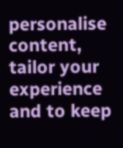personalise content, tailor your experience and to keep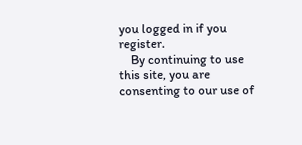you logged in if you register.
    By continuing to use this site, you are consenting to our use of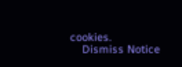cookies.
    Dismiss Notice